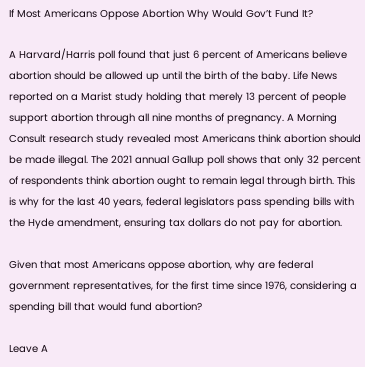If Most Americans Oppose Abortion Why Would Gov’t Fund It?

A Harvard/Harris poll found that just 6 percent of Americans believe abortion should be allowed up until the birth of the baby. Life News reported on a Marist study holding that merely 13 percent of people support abortion through all nine months of pregnancy. A Morning Consult research study revealed most Americans think abortion should be made illegal. The 2021 annual Gallup poll shows that only 32 percent of respondents think abortion ought to remain legal through birth. This is why for the last 40 years, federal legislators pass spending bills with the Hyde amendment, ensuring tax dollars do not pay for abortion.

Given that most Americans oppose abortion, why are federal government representatives, for the first time since 1976, considering a spending bill that would fund abortion?

Leave A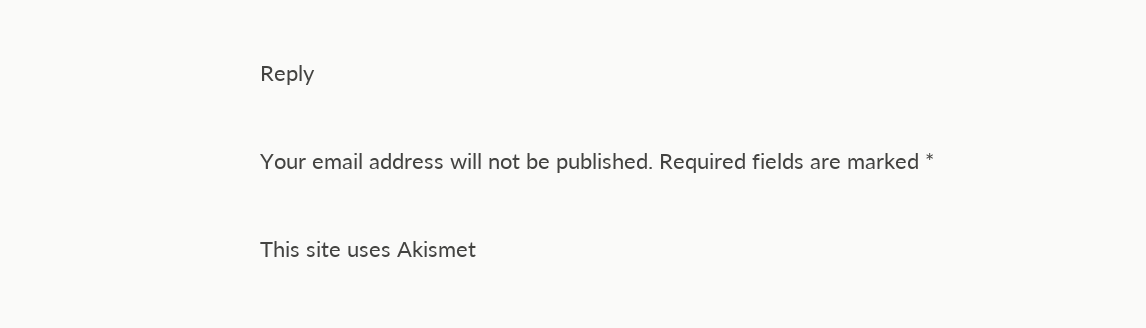Reply

Your email address will not be published. Required fields are marked *

This site uses Akismet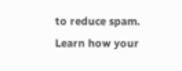to reduce spam. Learn how your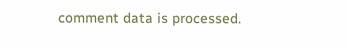comment data is processed.